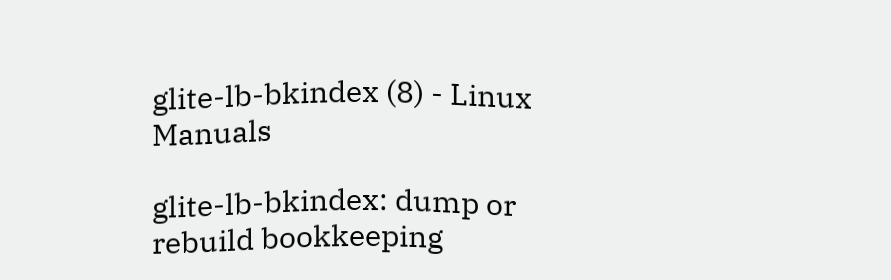glite-lb-bkindex (8) - Linux Manuals

glite-lb-bkindex: dump or rebuild bookkeeping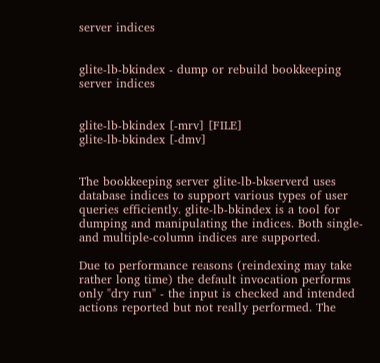server indices


glite-lb-bkindex - dump or rebuild bookkeeping server indices


glite-lb-bkindex [-mrv] [FILE]
glite-lb-bkindex [-dmv]


The bookkeeping server glite-lb-bkserverd uses database indices to support various types of user queries efficiently. glite-lb-bkindex is a tool for dumping and manipulating the indices. Both single- and multiple-column indices are supported.

Due to performance reasons (reindexing may take rather long time) the default invocation performs only "dry run" - the input is checked and intended actions reported but not really performed. The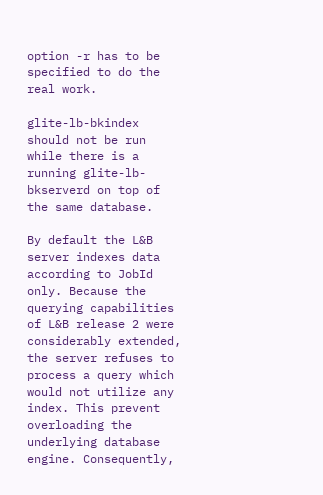option -r has to be specified to do the real work.

glite-lb-bkindex should not be run while there is a running glite-lb-bkserverd on top of the same database.

By default the L&B server indexes data according to JobId only. Because the querying capabilities of L&B release 2 were considerably extended, the server refuses to process a query which would not utilize any index. This prevent overloading the underlying database engine. Consequently,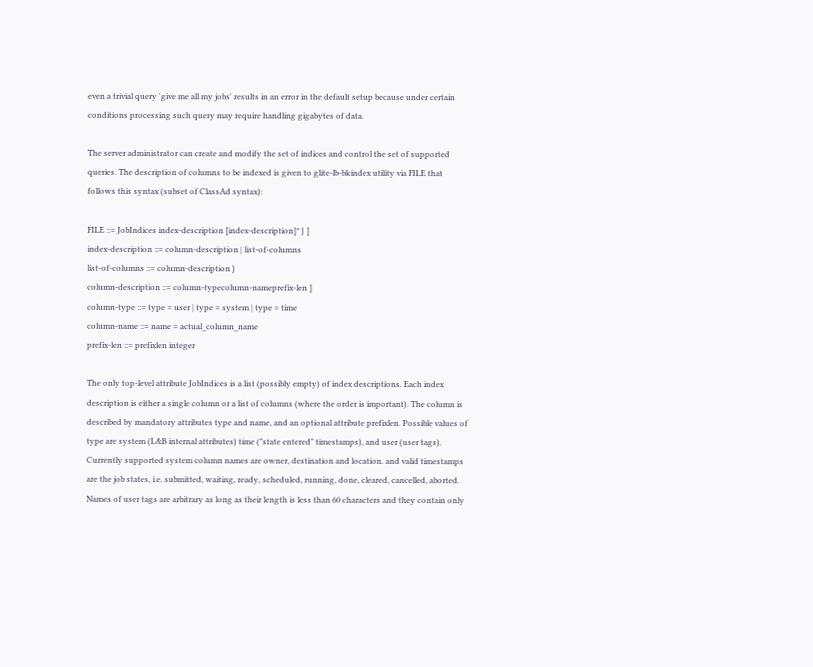even a trivial query 'give me all my jobs' results in an error in the default setup because under certain conditions processing such query may require handling gigabytes of data.

The server administrator can create and modify the set of indices and control the set of supported queries. The description of columns to be indexed is given to glite-lb-bkindex utility via FILE that follows this syntax (subset of ClassAd syntax):

FILE ::= JobIndices index-description [index-description]* } ]
index-description ::= column-description | list-of-columns
list-of-columns ::= column-description }
column-description ::= column-typecolumn-nameprefix-len ]
column-type ::= type = user | type = system | type = time
column-name ::= name = actual_column_name
prefix-len ::= prefixlen integer

The only top-level attribute JobIndices is a list (possibly empty) of index descriptions. Each index description is either a single column or a list of columns (where the order is important). The column is described by mandatory attributes type and name, and an optional attribute prefixlen. Possible values of type are system (L&B internal attributes) time ("state entered" timestamps), and user (user tags). Currently supported system column names are owner, destination and location. and valid timestamps are the job states, i.e. submitted, waiting, ready, scheduled, running, done, cleared, cancelled, aborted. Names of user tags are arbitrary as long as their length is less than 60 characters and they contain only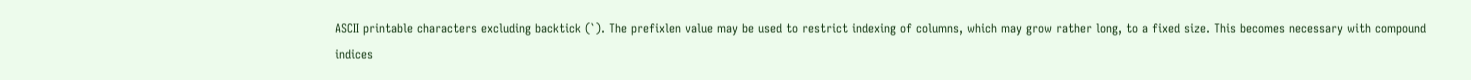ASCII printable characters excluding backtick (`). The prefixlen value may be used to restrict indexing of columns, which may grow rather long, to a fixed size. This becomes necessary with compound indices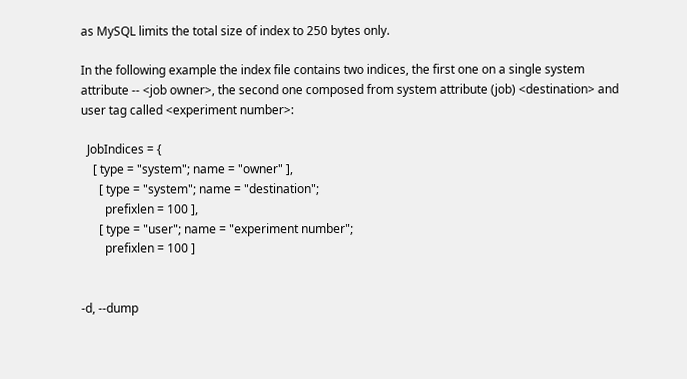as MySQL limits the total size of index to 250 bytes only.

In the following example the index file contains two indices, the first one on a single system attribute -- <job owner>, the second one composed from system attribute (job) <destination> and user tag called <experiment number>:

  JobIndices = {
    [ type = "system"; name = "owner" ],
      [ type = "system"; name = "destination";
        prefixlen = 100 ],
      [ type = "user"; name = "experiment number";
        prefixlen = 100 ]


-d, --dump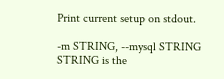Print current setup on stdout.

-m STRING, --mysql STRING
STRING is the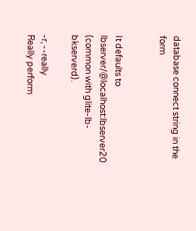database connect string in the form


It defaults to lbserver/@localhost:lbserver20 (common with glite-lb-bkserverd).

-r, --really
Really perform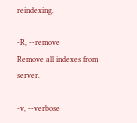reindexing.

-R, --remove
Remove all indexes from server.

-v, --verbose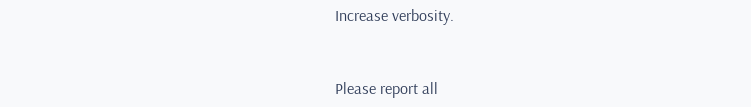Increase verbosity.


Please report all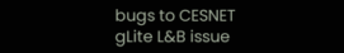bugs to CESNET gLite L&B issue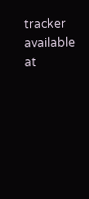tracker available at